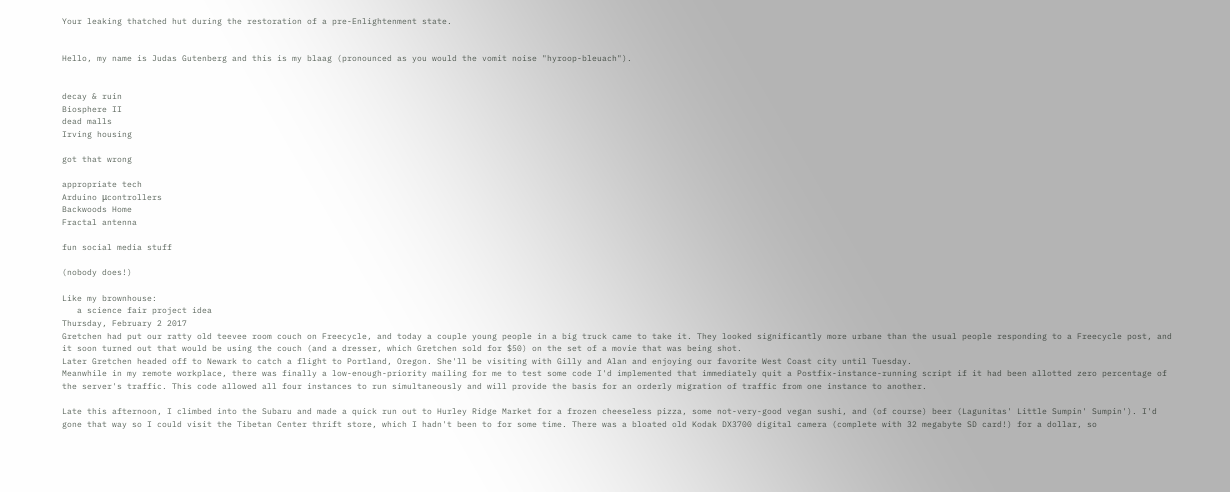Your leaking thatched hut during the restoration of a pre-Enlightenment state.


Hello, my name is Judas Gutenberg and this is my blaag (pronounced as you would the vomit noise "hyroop-bleuach").


decay & ruin
Biosphere II
dead malls
Irving housing

got that wrong

appropriate tech
Arduino μcontrollers
Backwoods Home
Fractal antenna

fun social media stuff

(nobody does!)

Like my brownhouse:
   a science fair project idea
Thursday, February 2 2017
Gretchen had put our ratty old teevee room couch on Freecycle, and today a couple young people in a big truck came to take it. They looked significantly more urbane than the usual people responding to a Freecycle post, and it soon turned out that would be using the couch (and a dresser, which Gretchen sold for $50) on the set of a movie that was being shot.
Later Gretchen headed off to Newark to catch a flight to Portland, Oregon. She'll be visiting with Gilly and Alan and enjoying our favorite West Coast city until Tuesday.
Meanwhile in my remote workplace, there was finally a low-enough-priority mailing for me to test some code I'd implemented that immediately quit a Postfix-instance-running script if it had been allotted zero percentage of the server's traffic. This code allowed all four instances to run simultaneously and will provide the basis for an orderly migration of traffic from one instance to another.

Late this afternoon, I climbed into the Subaru and made a quick run out to Hurley Ridge Market for a frozen cheeseless pizza, some not-very-good vegan sushi, and (of course) beer (Lagunitas' Little Sumpin' Sumpin'). I'd gone that way so I could visit the Tibetan Center thrift store, which I hadn't been to for some time. There was a bloated old Kodak DX3700 digital camera (complete with 32 megabyte SD card!) for a dollar, so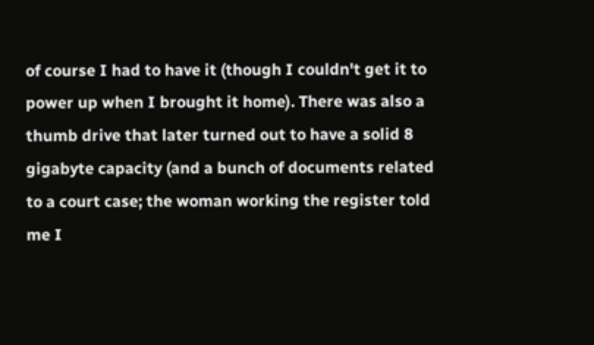of course I had to have it (though I couldn't get it to power up when I brought it home). There was also a thumb drive that later turned out to have a solid 8 gigabyte capacity (and a bunch of documents related to a court case; the woman working the register told me I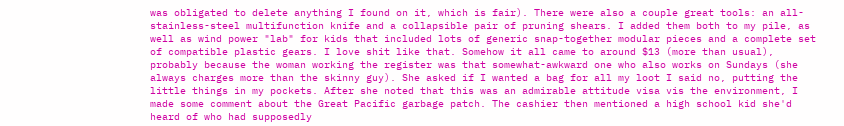was obligated to delete anything I found on it, which is fair). There were also a couple great tools: an all-stainless-steel multifunction knife and a collapsible pair of pruning shears. I added them both to my pile, as well as wind power "lab" for kids that included lots of generic snap-together modular pieces and a complete set of compatible plastic gears. I love shit like that. Somehow it all came to around $13 (more than usual), probably because the woman working the register was that somewhat-awkward one who also works on Sundays (she always charges more than the skinny guy). She asked if I wanted a bag for all my loot I said no, putting the little things in my pockets. After she noted that this was an admirable attitude visa vis the environment, I made some comment about the Great Pacific garbage patch. The cashier then mentioned a high school kid she'd heard of who had supposedly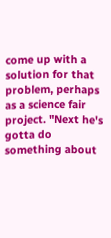come up with a solution for that problem, perhaps as a science fair project. "Next he's gotta do something about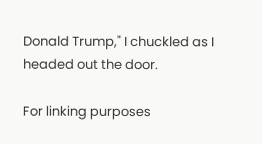Donald Trump," I chuckled as I headed out the door.

For linking purposes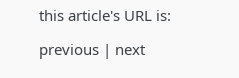this article's URL is:

previous | next